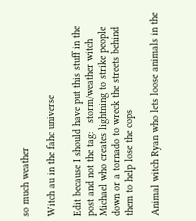so much weather

Witch au in the fahc universe

Edit because I should have put this stuff in the post and not the tag:   storm/weather witch Michael who creates lightning to strike people down or a tornado to wreck the streets behind them to help lose the cops

Animal witch Ryan who lets loose animals in the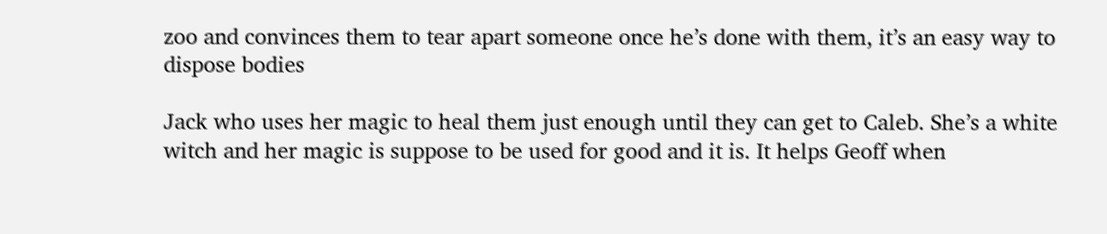zoo and convinces them to tear apart someone once he’s done with them, it’s an easy way to dispose bodies

Jack who uses her magic to heal them just enough until they can get to Caleb. She’s a white witch and her magic is suppose to be used for good and it is. It helps Geoff when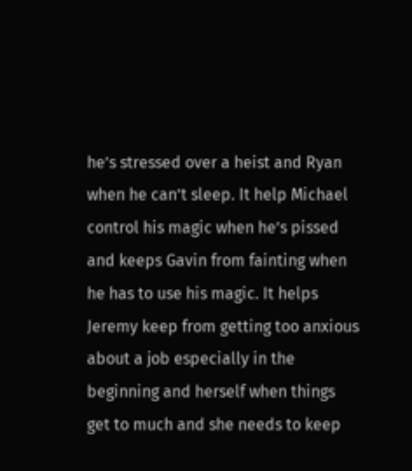he’s stressed over a heist and Ryan when he can’t sleep. It help Michael control his magic when he’s pissed and keeps Gavin from fainting when he has to use his magic. It helps Jeremy keep from getting too anxious about a job especially in the beginning and herself when things get to much and she needs to keep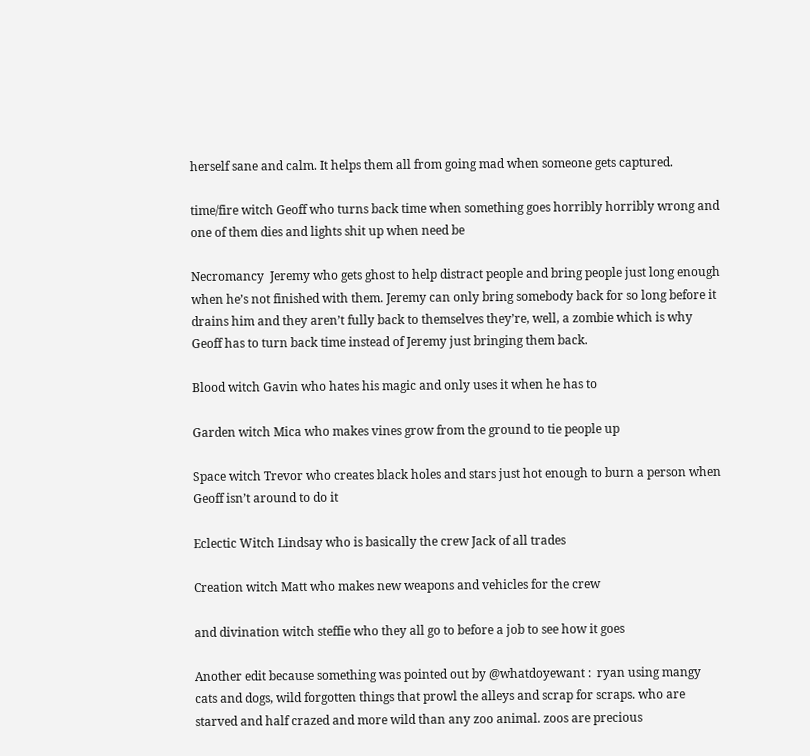herself sane and calm. It helps them all from going mad when someone gets captured.

time/fire witch Geoff who turns back time when something goes horribly horribly wrong and one of them dies and lights shit up when need be

Necromancy  Jeremy who gets ghost to help distract people and bring people just long enough when he’s not finished with them. Jeremy can only bring somebody back for so long before it drains him and they aren’t fully back to themselves they’re, well, a zombie which is why Geoff has to turn back time instead of Jeremy just bringing them back.

Blood witch Gavin who hates his magic and only uses it when he has to

Garden witch Mica who makes vines grow from the ground to tie people up

Space witch Trevor who creates black holes and stars just hot enough to burn a person when Geoff isn’t around to do it

Eclectic Witch Lindsay who is basically the crew Jack of all trades

Creation witch Matt who makes new weapons and vehicles for the crew

and divination witch steffie who they all go to before a job to see how it goes

Another edit because something was pointed out by @whatdoyewant :  ryan using mangy cats and dogs, wild forgotten things that prowl the alleys and scrap for scraps. who are starved and half crazed and more wild than any zoo animal. zoos are precious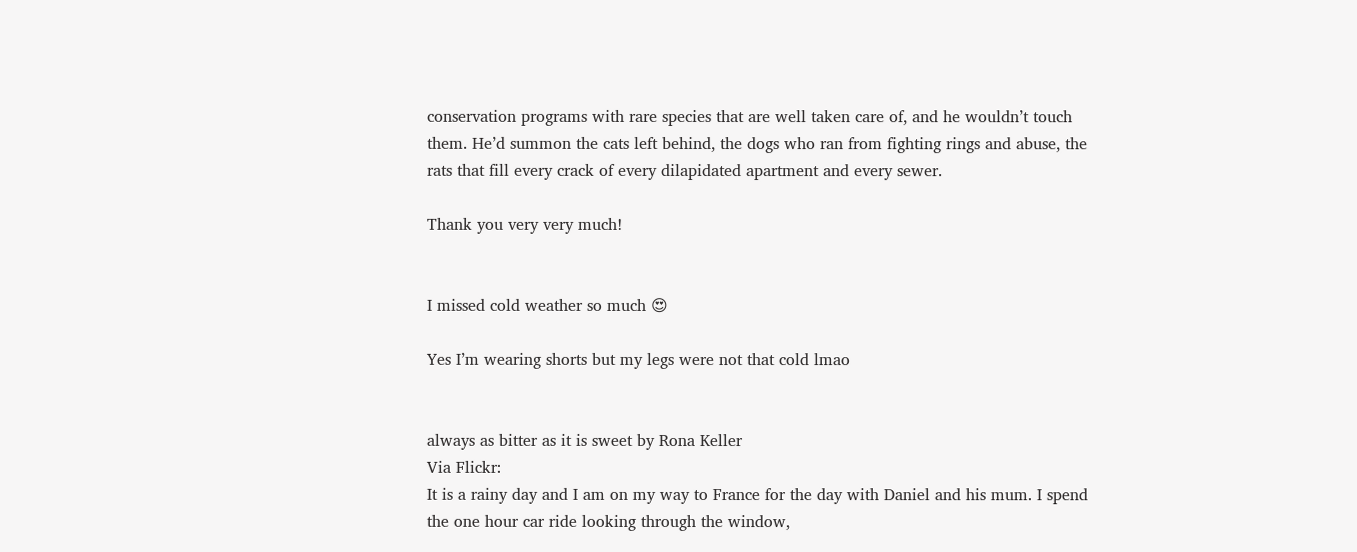conservation programs with rare species that are well taken care of, and he wouldn’t touch them. He’d summon the cats left behind, the dogs who ran from fighting rings and abuse, the rats that fill every crack of every dilapidated apartment and every sewer.

Thank you very very much!


I missed cold weather so much 😍

Yes I’m wearing shorts but my legs were not that cold lmao


always as bitter as it is sweet by Rona Keller
Via Flickr:
It is a rainy day and I am on my way to France for the day with Daniel and his mum. I spend the one hour car ride looking through the window,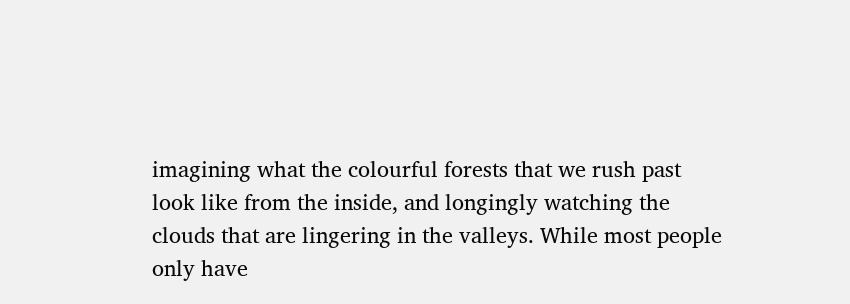imagining what the colourful forests that we rush past look like from the inside, and longingly watching the clouds that are lingering in the valleys. While most people only have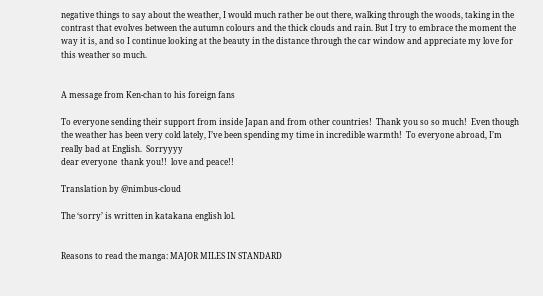negative things to say about the weather, I would much rather be out there, walking through the woods, taking in the contrast that evolves between the autumn colours and the thick clouds and rain. But I try to embrace the moment the way it is, and so I continue looking at the beauty in the distance through the car window and appreciate my love for this weather so much.


A message from Ken-chan to his foreign fans

To everyone sending their support from inside Japan and from other countries!  Thank you so so much!  Even though the weather has been very cold lately, I’ve been spending my time in incredible warmth!  To everyone abroad, I’m really bad at English.  Sorryyyy
dear everyone  thank you!!  love and peace!!

Translation by @nimbus-cloud

The ‘sorry’ is written in katakana english lol.


Reasons to read the manga: MAJOR MILES IN STANDARD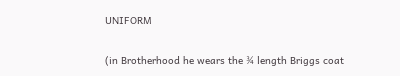UNIFORM

(in Brotherhood he wears the ¾ length Briggs coat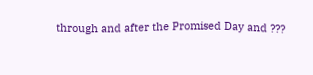through and after the Promised Day and ???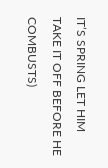IT’S SPRING LET HIM TAKE IT OFF BEFORE HE COMBUSTS)